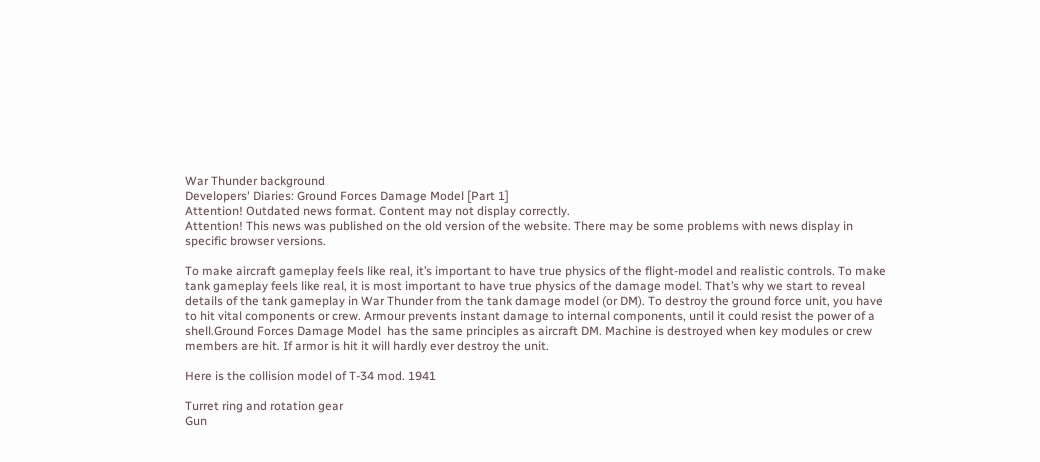War Thunder background
Developers' Diaries: Ground Forces Damage Model [Part 1]
Attention! Outdated news format. Content may not display correctly.
Attention! This news was published on the old version of the website. There may be some problems with news display in specific browser versions.

To make aircraft gameplay feels like real, it’s important to have true physics of the flight-model and realistic controls. To make tank gameplay feels like real, it is most important to have true physics of the damage model. That’s why we start to reveal details of the tank gameplay in War Thunder from the tank damage model (or DM). To destroy the ground force unit, you have to hit vital components or crew. Armour prevents instant damage to internal components, until it could resist the power of a shell.Ground Forces Damage Model  has the same principles as aircraft DM. Machine is destroyed when key modules or crew members are hit. If armor is hit it will hardly ever destroy the unit.

Here is the collision model of T-34 mod. 1941

Turret ring and rotation gear
Gun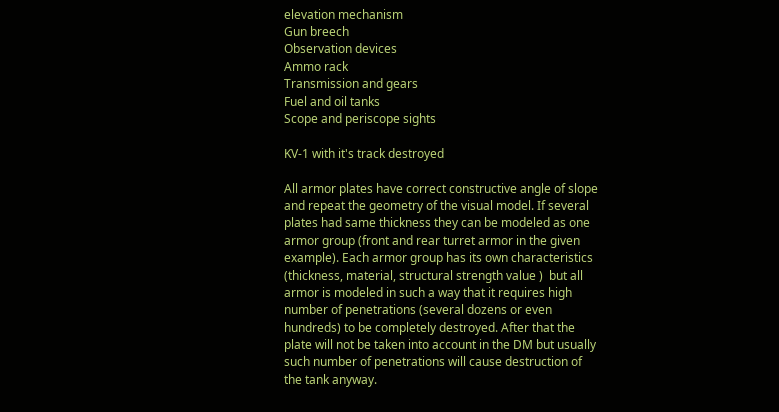elevation mechanism
Gun breech
Observation devices
Ammo rack
Transmission and gears
Fuel and oil tanks
Scope and periscope sights

KV-1 with it's track destroyed

All armor plates have correct constructive angle of slope and repeat the geometry of the visual model. If several plates had same thickness they can be modeled as one armor group (front and rear turret armor in the given example). Each armor group has its own characteristics (thickness, material, structural strength value )  but all armor is modeled in such a way that it requires high number of penetrations (several dozens or even hundreds) to be completely destroyed. After that the plate will not be taken into account in the DM but usually such number of penetrations will cause destruction of the tank anyway.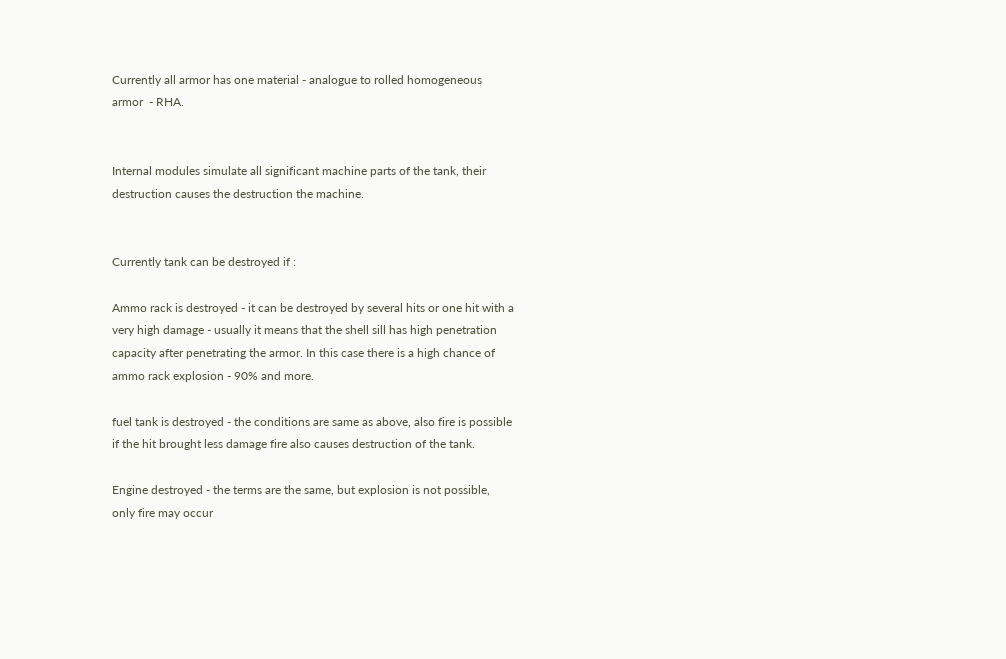Currently all armor has one material - analogue to rolled homogeneous armor  - RHA.


Internal modules simulate all significant machine parts of the tank, their destruction causes the destruction the machine.


Currently tank can be destroyed if :

Ammo rack is destroyed - it can be destroyed by several hits or one hit with a very high damage - usually it means that the shell sill has high penetration capacity after penetrating the armor. In this case there is a high chance of ammo rack explosion - 90% and more.

fuel tank is destroyed - the conditions are same as above, also fire is possible if the hit brought less damage fire also causes destruction of the tank.

Engine destroyed - the terms are the same, but explosion is not possible, only fire may occur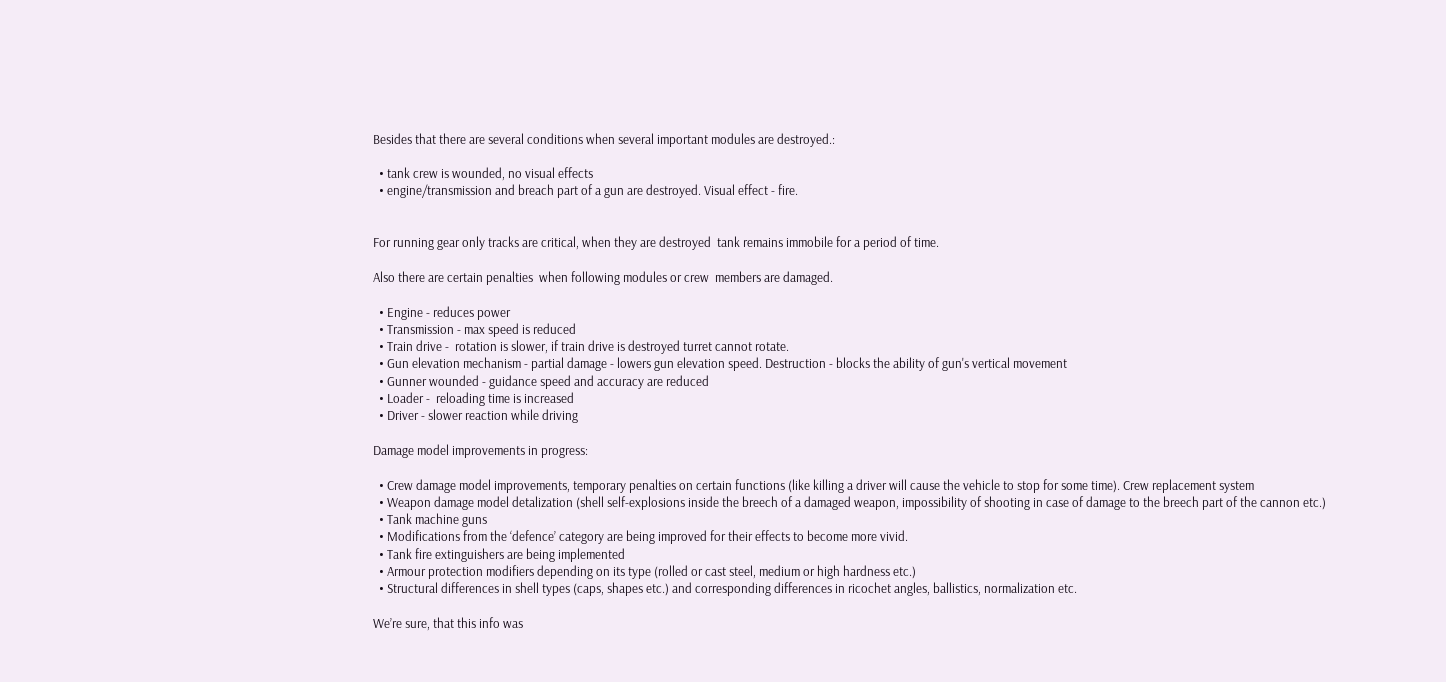Besides that there are several conditions when several important modules are destroyed.:

  • tank crew is wounded, no visual effects
  • engine/transmission and breach part of a gun are destroyed. Visual effect - fire.


For running gear only tracks are critical, when they are destroyed  tank remains immobile for a period of time.

Also there are certain penalties  when following modules or crew  members are damaged.

  • Engine - reduces power
  • Transmission - max speed is reduced
  • Train drive -  rotation is slower, if train drive is destroyed turret cannot rotate.
  • Gun elevation mechanism - partial damage - lowers gun elevation speed. Destruction - blocks the ability of gun's vertical movement
  • Gunner wounded - guidance speed and accuracy are reduced
  • Loader -  reloading time is increased
  • Driver - slower reaction while driving

Damage model improvements in progress:

  • Crew damage model improvements, temporary penalties on certain functions (like killing a driver will cause the vehicle to stop for some time). Crew replacement system
  • Weapon damage model detalization (shell self-explosions inside the breech of a damaged weapon, impossibility of shooting in case of damage to the breech part of the cannon etc.)
  • Tank machine guns
  • Modifications from the ‘defence’ category are being improved for their effects to become more vivid.
  • Tank fire extinguishers are being implemented
  • Armour protection modifiers depending on its type (rolled or cast steel, medium or high hardness etc.)
  • Structural differences in shell types (caps, shapes etc.) and corresponding differences in ricochet angles, ballistics, normalization etc.

We’re sure, that this info was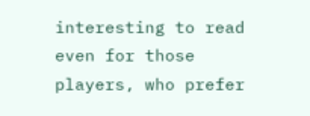interesting to read even for those players, who prefer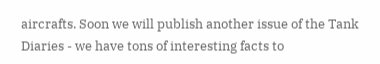aircrafts. Soon we will publish another issue of the Tank Diaries - we have tons of interesting facts to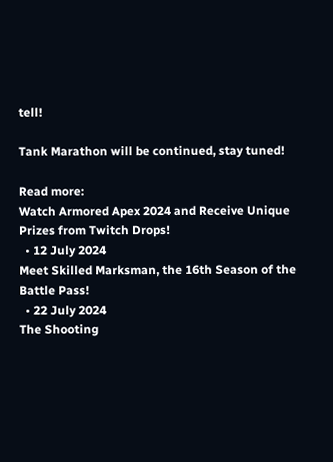tell!

Tank Marathon will be continued, stay tuned!

Read more:
Watch Armored Apex 2024 and Receive Unique Prizes from Twitch Drops!
  • 12 July 2024
Meet Skilled Marksman, the 16th Season of the Battle Pass!
  • 22 July 2024
The Shooting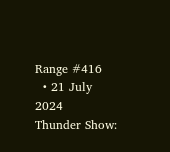Range #416
  • 21 July 2024
Thunder Show: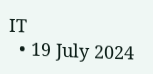IT
  • 19 July 2024